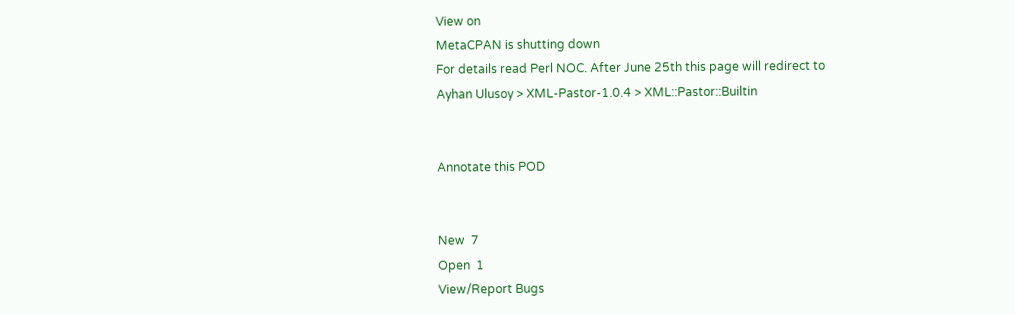View on
MetaCPAN is shutting down
For details read Perl NOC. After June 25th this page will redirect to
Ayhan Ulusoy > XML-Pastor-1.0.4 > XML::Pastor::Builtin


Annotate this POD


New  7
Open  1
View/Report Bugs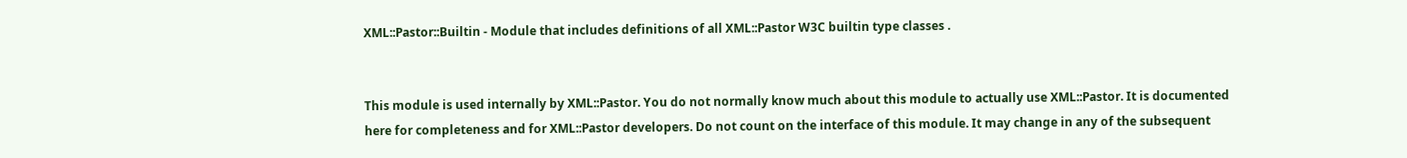XML::Pastor::Builtin - Module that includes definitions of all XML::Pastor W3C builtin type classes .


This module is used internally by XML::Pastor. You do not normally know much about this module to actually use XML::Pastor. It is documented here for completeness and for XML::Pastor developers. Do not count on the interface of this module. It may change in any of the subsequent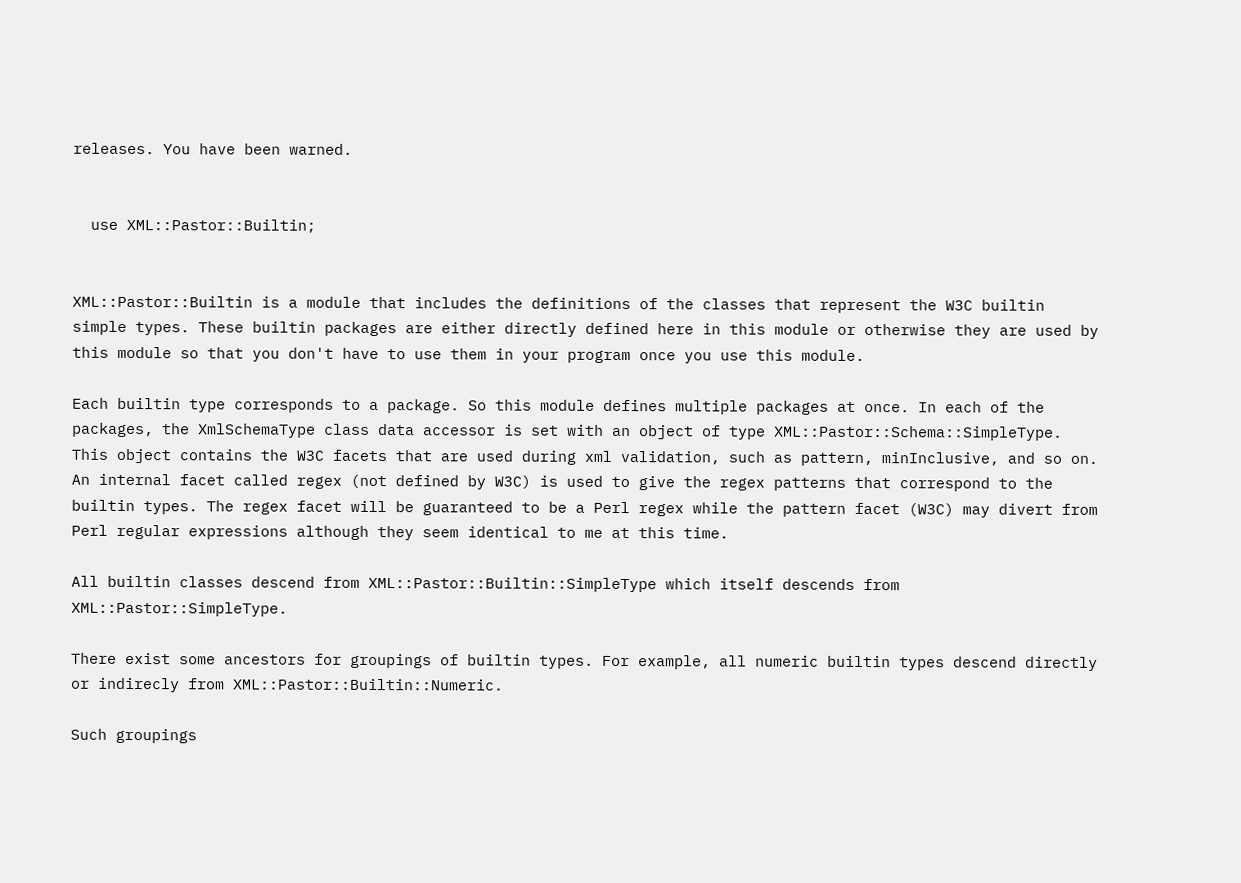releases. You have been warned.


  use XML::Pastor::Builtin;


XML::Pastor::Builtin is a module that includes the definitions of the classes that represent the W3C builtin simple types. These builtin packages are either directly defined here in this module or otherwise they are used by this module so that you don't have to use them in your program once you use this module.

Each builtin type corresponds to a package. So this module defines multiple packages at once. In each of the packages, the XmlSchemaType class data accessor is set with an object of type XML::Pastor::Schema::SimpleType. This object contains the W3C facets that are used during xml validation, such as pattern, minInclusive, and so on. An internal facet called regex (not defined by W3C) is used to give the regex patterns that correspond to the builtin types. The regex facet will be guaranteed to be a Perl regex while the pattern facet (W3C) may divert from Perl regular expressions although they seem identical to me at this time.

All builtin classes descend from XML::Pastor::Builtin::SimpleType which itself descends from XML::Pastor::SimpleType.

There exist some ancestors for groupings of builtin types. For example, all numeric builtin types descend directly or indirecly from XML::Pastor::Builtin::Numeric.

Such groupings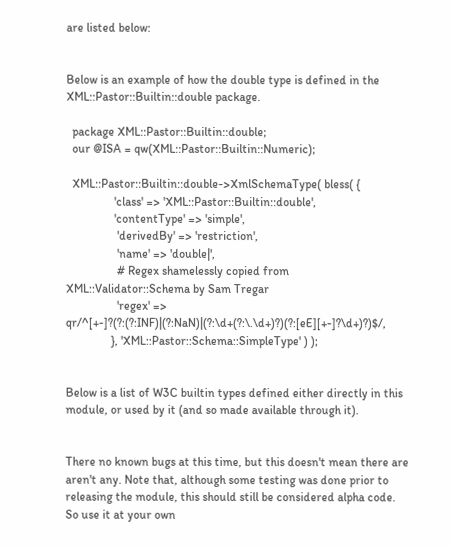are listed below:


Below is an example of how the double type is defined in the XML::Pastor::Builtin::double package.

  package XML::Pastor::Builtin::double;
  our @ISA = qw(XML::Pastor::Builtin::Numeric);

  XML::Pastor::Builtin::double->XmlSchemaType( bless( {
                'class' => 'XML::Pastor::Builtin::double',
                'contentType' => 'simple',
                 'derivedBy' => 'restriction',
                 'name' => 'double|',
                 # Regex shamelessly copied from XML::Validator::Schema by Sam Tregar
                 'regex' => qr/^[+-]?(?:(?:INF)|(?:NaN)|(?:\d+(?:\.\d+)?)(?:[eE][+-]?\d+)?)$/,
               }, 'XML::Pastor::Schema::SimpleType' ) );


Below is a list of W3C builtin types defined either directly in this module, or used by it (and so made available through it).


There no known bugs at this time, but this doesn't mean there are aren't any. Note that, although some testing was done prior to releasing the module, this should still be considered alpha code. So use it at your own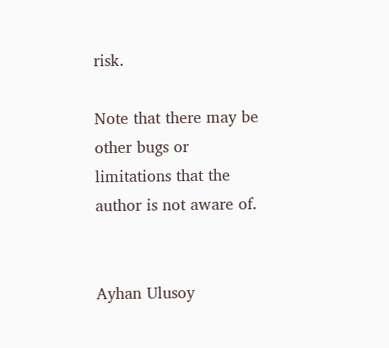risk.

Note that there may be other bugs or limitations that the author is not aware of.


Ayhan Ulusoy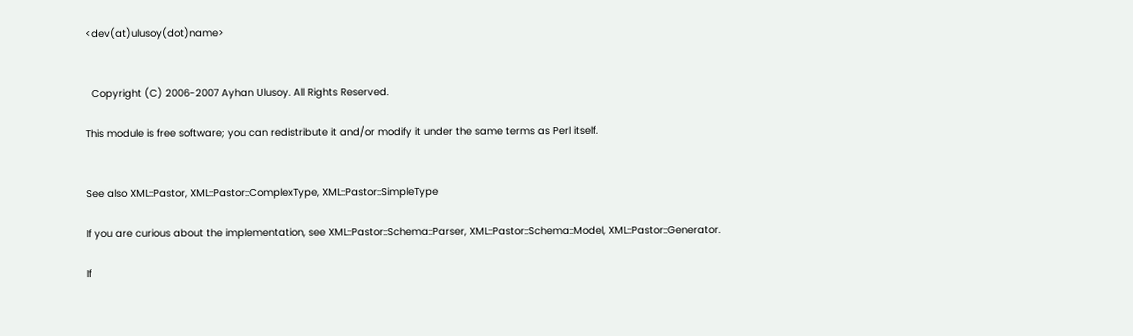<dev(at)ulusoy(dot)name>


  Copyright (C) 2006-2007 Ayhan Ulusoy. All Rights Reserved.

This module is free software; you can redistribute it and/or modify it under the same terms as Perl itself.


See also XML::Pastor, XML::Pastor::ComplexType, XML::Pastor::SimpleType

If you are curious about the implementation, see XML::Pastor::Schema::Parser, XML::Pastor::Schema::Model, XML::Pastor::Generator.

If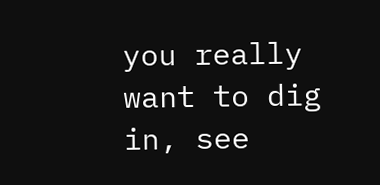you really want to dig in, see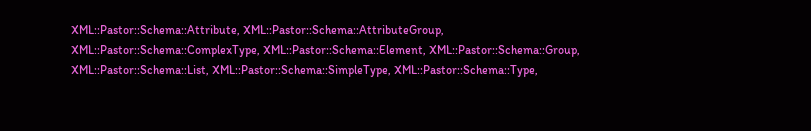XML::Pastor::Schema::Attribute, XML::Pastor::Schema::AttributeGroup, XML::Pastor::Schema::ComplexType, XML::Pastor::Schema::Element, XML::Pastor::Schema::Group, XML::Pastor::Schema::List, XML::Pastor::Schema::SimpleType, XML::Pastor::Schema::Type,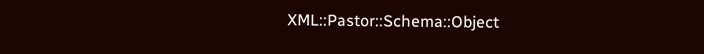XML::Pastor::Schema::Object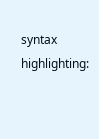syntax highlighting: